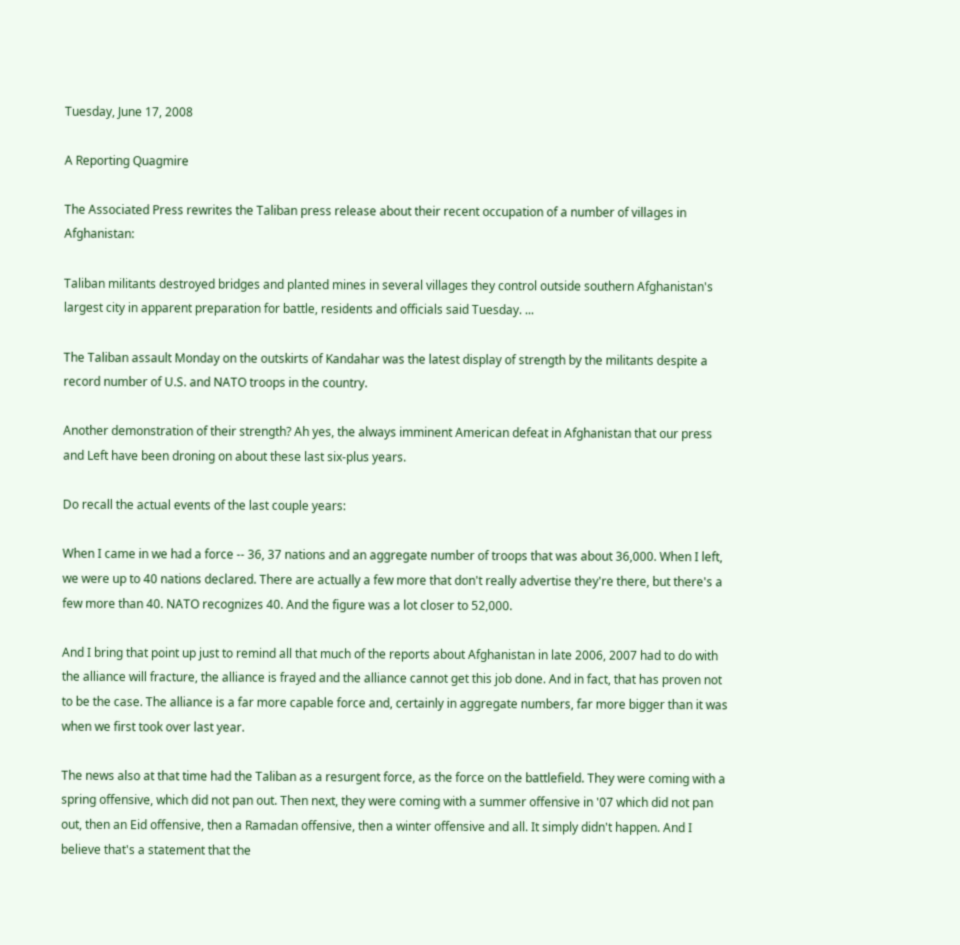Tuesday, June 17, 2008

A Reporting Quagmire

The Associated Press rewrites the Taliban press release about their recent occupation of a number of villages in Afghanistan:

Taliban militants destroyed bridges and planted mines in several villages they control outside southern Afghanistan's largest city in apparent preparation for battle, residents and officials said Tuesday. ...

The Taliban assault Monday on the outskirts of Kandahar was the latest display of strength by the militants despite a record number of U.S. and NATO troops in the country.

Another demonstration of their strength? Ah yes, the always imminent American defeat in Afghanistan that our press and Left have been droning on about these last six-plus years.

Do recall the actual events of the last couple years:

When I came in we had a force -- 36, 37 nations and an aggregate number of troops that was about 36,000. When I left, we were up to 40 nations declared. There are actually a few more that don't really advertise they're there, but there's a few more than 40. NATO recognizes 40. And the figure was a lot closer to 52,000.

And I bring that point up just to remind all that much of the reports about Afghanistan in late 2006, 2007 had to do with the alliance will fracture, the alliance is frayed and the alliance cannot get this job done. And in fact, that has proven not to be the case. The alliance is a far more capable force and, certainly in aggregate numbers, far more bigger than it was when we first took over last year.

The news also at that time had the Taliban as a resurgent force, as the force on the battlefield. They were coming with a spring offensive, which did not pan out. Then next, they were coming with a summer offensive in '07 which did not pan out, then an Eid offensive, then a Ramadan offensive, then a winter offensive and all. It simply didn't happen. And I believe that's a statement that the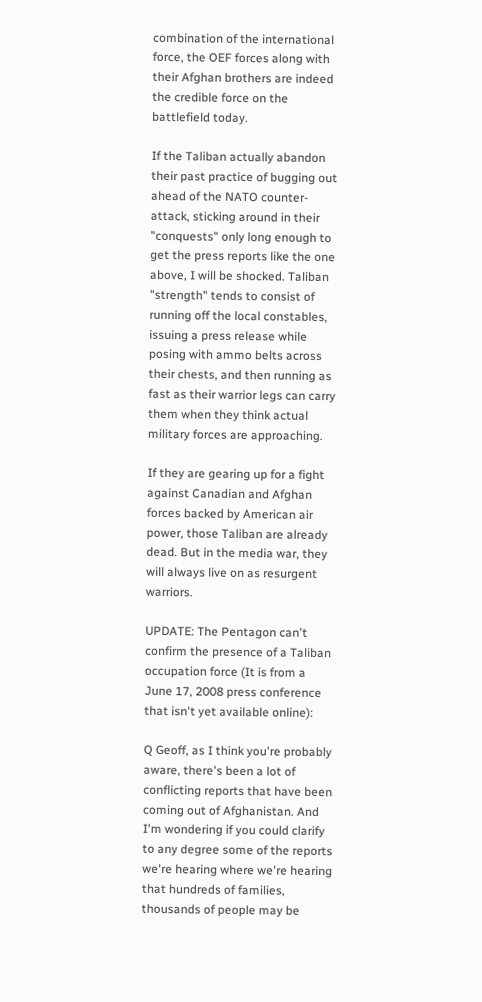combination of the international force, the OEF forces along with their Afghan brothers are indeed the credible force on the battlefield today.

If the Taliban actually abandon their past practice of bugging out ahead of the NATO counter-attack, sticking around in their "conquests" only long enough to get the press reports like the one above, I will be shocked. Taliban "strength" tends to consist of running off the local constables, issuing a press release while posing with ammo belts across their chests, and then running as fast as their warrior legs can carry them when they think actual military forces are approaching.

If they are gearing up for a fight against Canadian and Afghan forces backed by American air power, those Taliban are already dead. But in the media war, they will always live on as resurgent warriors.

UPDATE: The Pentagon can't confirm the presence of a Taliban occupation force (It is from a June 17, 2008 press conference that isn't yet available online):

Q Geoff, as I think you're probably aware, there's been a lot of conflicting reports that have been coming out of Afghanistan. And I'm wondering if you could clarify to any degree some of the reports we're hearing where we're hearing that hundreds of families, thousands of people may be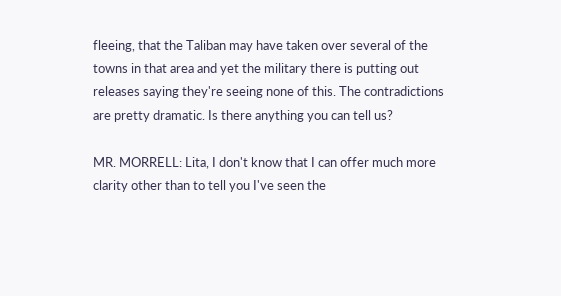fleeing, that the Taliban may have taken over several of the towns in that area and yet the military there is putting out releases saying they're seeing none of this. The contradictions are pretty dramatic. Is there anything you can tell us?

MR. MORRELL: Lita, I don't know that I can offer much more clarity other than to tell you I've seen the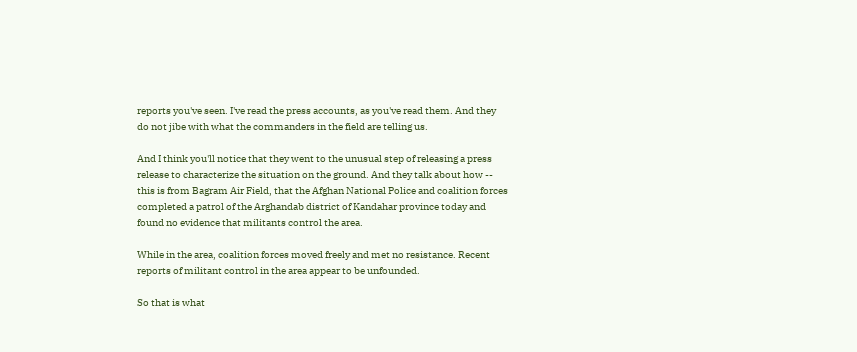reports you've seen. I've read the press accounts, as you've read them. And they do not jibe with what the commanders in the field are telling us.

And I think you'll notice that they went to the unusual step of releasing a press release to characterize the situation on the ground. And they talk about how -- this is from Bagram Air Field, that the Afghan National Police and coalition forces completed a patrol of the Arghandab district of Kandahar province today and found no evidence that militants control the area.

While in the area, coalition forces moved freely and met no resistance. Recent reports of militant control in the area appear to be unfounded.

So that is what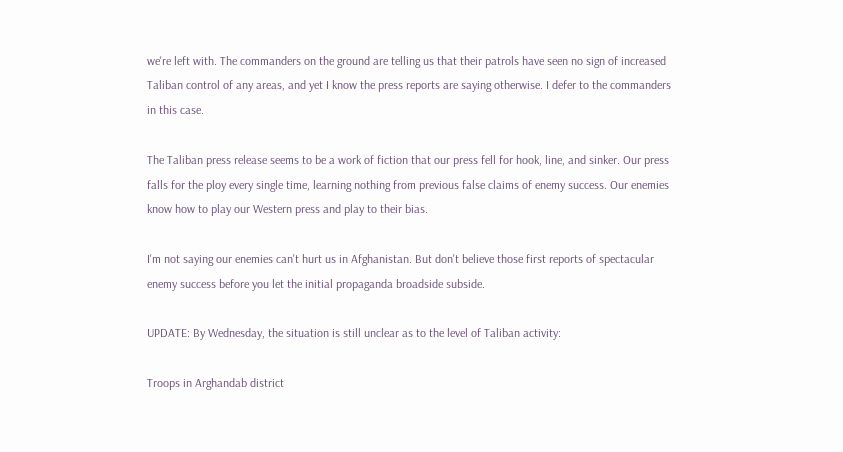we're left with. The commanders on the ground are telling us that their patrols have seen no sign of increased Taliban control of any areas, and yet I know the press reports are saying otherwise. I defer to the commanders in this case.

The Taliban press release seems to be a work of fiction that our press fell for hook, line, and sinker. Our press falls for the ploy every single time, learning nothing from previous false claims of enemy success. Our enemies know how to play our Western press and play to their bias.

I'm not saying our enemies can't hurt us in Afghanistan. But don't believe those first reports of spectacular enemy success before you let the initial propaganda broadside subside.

UPDATE: By Wednesday, the situation is still unclear as to the level of Taliban activity:

Troops in Arghandab district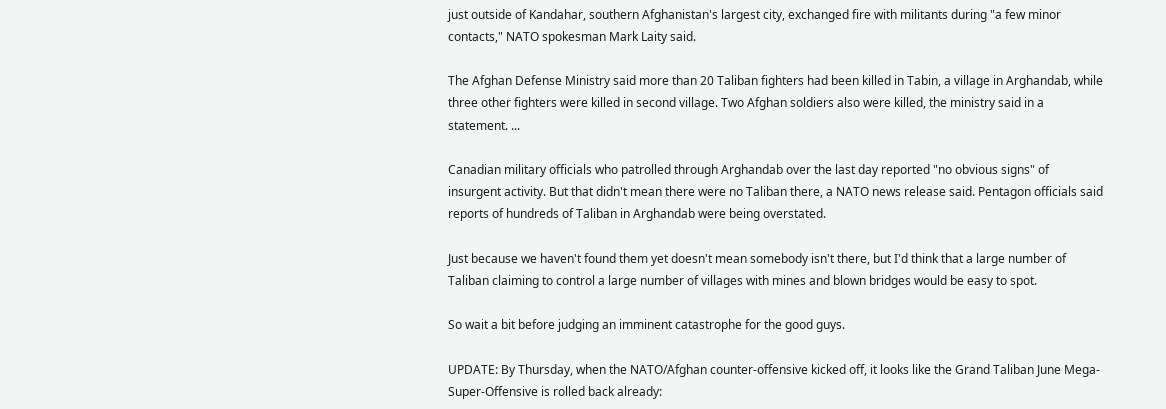just outside of Kandahar, southern Afghanistan's largest city, exchanged fire with militants during "a few minor contacts," NATO spokesman Mark Laity said.

The Afghan Defense Ministry said more than 20 Taliban fighters had been killed in Tabin, a village in Arghandab, while three other fighters were killed in second village. Two Afghan soldiers also were killed, the ministry said in a statement. ...

Canadian military officials who patrolled through Arghandab over the last day reported "no obvious signs" of insurgent activity. But that didn't mean there were no Taliban there, a NATO news release said. Pentagon officials said reports of hundreds of Taliban in Arghandab were being overstated.

Just because we haven't found them yet doesn't mean somebody isn't there, but I'd think that a large number of Taliban claiming to control a large number of villages with mines and blown bridges would be easy to spot.

So wait a bit before judging an imminent catastrophe for the good guys.

UPDATE: By Thursday, when the NATO/Afghan counter-offensive kicked off, it looks like the Grand Taliban June Mega-Super-Offensive is rolled back already: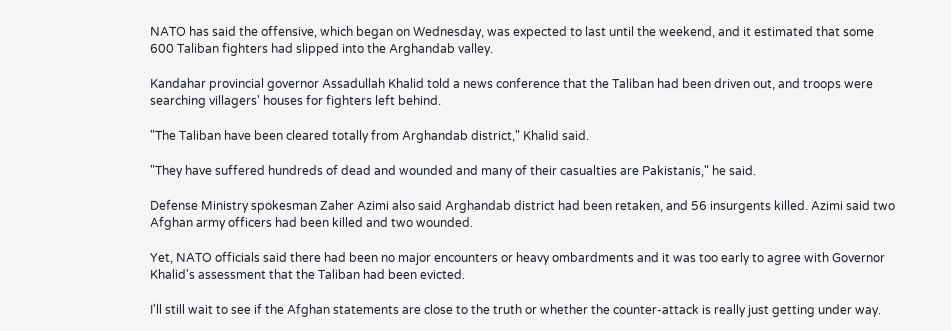NATO has said the offensive, which began on Wednesday, was expected to last until the weekend, and it estimated that some 600 Taliban fighters had slipped into the Arghandab valley.

Kandahar provincial governor Assadullah Khalid told a news conference that the Taliban had been driven out, and troops were searching villagers' houses for fighters left behind.

"The Taliban have been cleared totally from Arghandab district," Khalid said.

"They have suffered hundreds of dead and wounded and many of their casualties are Pakistanis," he said.

Defense Ministry spokesman Zaher Azimi also said Arghandab district had been retaken, and 56 insurgents killed. Azimi said two Afghan army officers had been killed and two wounded.

Yet, NATO officials said there had been no major encounters or heavy ombardments and it was too early to agree with Governor Khalid's assessment that the Taliban had been evicted.

I'll still wait to see if the Afghan statements are close to the truth or whether the counter-attack is really just getting under way.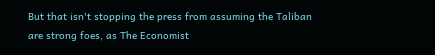But that isn't stopping the press from assuming the Taliban are strong foes, as The Economist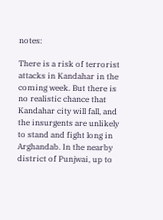notes:

There is a risk of terrorist attacks in Kandahar in the coming week. But there is no realistic chance that Kandahar city will fall, and the insurgents are unlikely to stand and fight long in Arghandab. In the nearby district of Punjwai, up to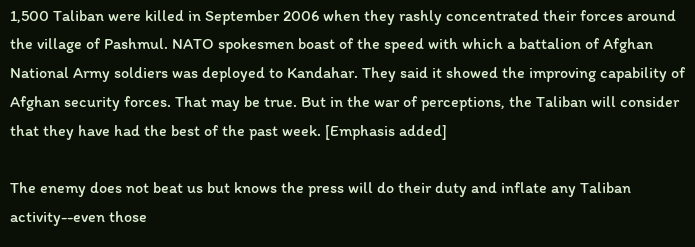1,500 Taliban were killed in September 2006 when they rashly concentrated their forces around the village of Pashmul. NATO spokesmen boast of the speed with which a battalion of Afghan National Army soldiers was deployed to Kandahar. They said it showed the improving capability of Afghan security forces. That may be true. But in the war of perceptions, the Taliban will consider that they have had the best of the past week. [Emphasis added]

The enemy does not beat us but knows the press will do their duty and inflate any Taliban activity--even those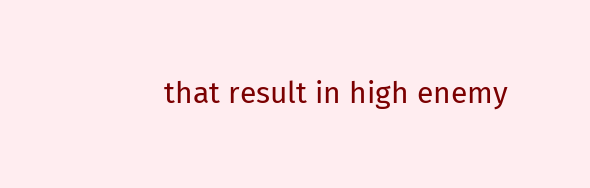that result in high enemy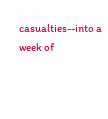casualties--into a week of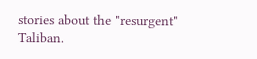stories about the "resurgent" Taliban.